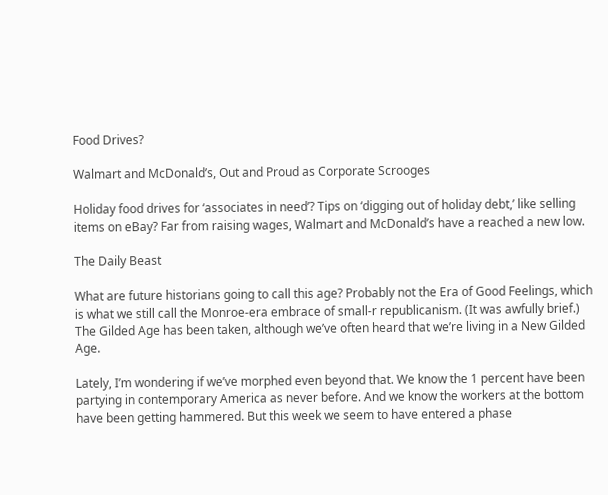Food Drives?

Walmart and McDonald’s, Out and Proud as Corporate Scrooges

Holiday food drives for ‘associates in need’? Tips on ‘digging out of holiday debt,’ like selling items on eBay? Far from raising wages, Walmart and McDonald’s have a reached a new low.

The Daily Beast

What are future historians going to call this age? Probably not the Era of Good Feelings, which is what we still call the Monroe-era embrace of small-r republicanism. (It was awfully brief.) The Gilded Age has been taken, although we’ve often heard that we’re living in a New Gilded Age.

Lately, I’m wondering if we’ve morphed even beyond that. We know the 1 percent have been partying in contemporary America as never before. And we know the workers at the bottom have been getting hammered. But this week we seem to have entered a phase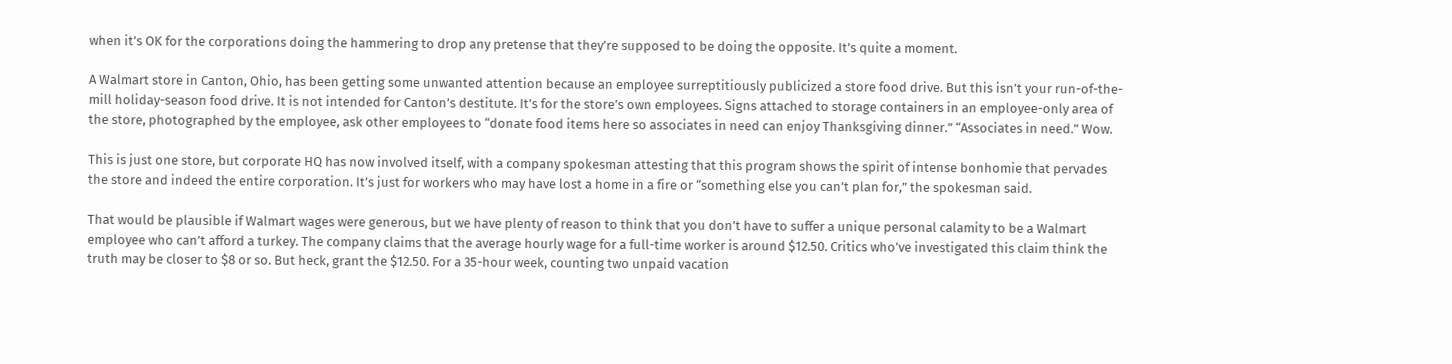when it’s OK for the corporations doing the hammering to drop any pretense that they’re supposed to be doing the opposite. It’s quite a moment.

A Walmart store in Canton, Ohio, has been getting some unwanted attention because an employee surreptitiously publicized a store food drive. But this isn’t your run-of-the-mill holiday-season food drive. It is not intended for Canton’s destitute. It’s for the store’s own employees. Signs attached to storage containers in an employee-only area of the store, photographed by the employee, ask other employees to “donate food items here so associates in need can enjoy Thanksgiving dinner.” “Associates in need.” Wow.

This is just one store, but corporate HQ has now involved itself, with a company spokesman attesting that this program shows the spirit of intense bonhomie that pervades the store and indeed the entire corporation. It’s just for workers who may have lost a home in a fire or “something else you can’t plan for,” the spokesman said.

That would be plausible if Walmart wages were generous, but we have plenty of reason to think that you don’t have to suffer a unique personal calamity to be a Walmart employee who can’t afford a turkey. The company claims that the average hourly wage for a full-time worker is around $12.50. Critics who’ve investigated this claim think the truth may be closer to $8 or so. But heck, grant the $12.50. For a 35-hour week, counting two unpaid vacation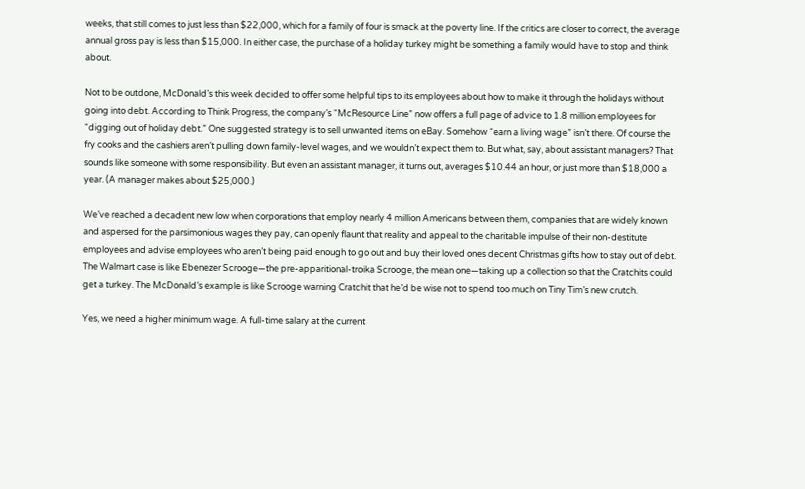weeks, that still comes to just less than $22,000, which for a family of four is smack at the poverty line. If the critics are closer to correct, the average annual gross pay is less than $15,000. In either case, the purchase of a holiday turkey might be something a family would have to stop and think about.

Not to be outdone, McDonald’s this week decided to offer some helpful tips to its employees about how to make it through the holidays without going into debt. According to Think Progress, the company’s “McResource Line” now offers a full page of advice to 1.8 million employees for “digging out of holiday debt.” One suggested strategy is to sell unwanted items on eBay. Somehow “earn a living wage” isn’t there. Of course the fry cooks and the cashiers aren’t pulling down family-level wages, and we wouldn’t expect them to. But what, say, about assistant managers? That sounds like someone with some responsibility. But even an assistant manager, it turns out, averages $10.44 an hour, or just more than $18,000 a year. (A manager makes about $25,000.)

We’ve reached a decadent new low when corporations that employ nearly 4 million Americans between them, companies that are widely known and aspersed for the parsimonious wages they pay, can openly flaunt that reality and appeal to the charitable impulse of their non-destitute employees and advise employees who aren’t being paid enough to go out and buy their loved ones decent Christmas gifts how to stay out of debt. The Walmart case is like Ebenezer Scrooge—the pre-apparitional-troika Scrooge, the mean one—taking up a collection so that the Cratchits could get a turkey. The McDonald’s example is like Scrooge warning Cratchit that he’d be wise not to spend too much on Tiny Tim’s new crutch.

Yes, we need a higher minimum wage. A full-time salary at the current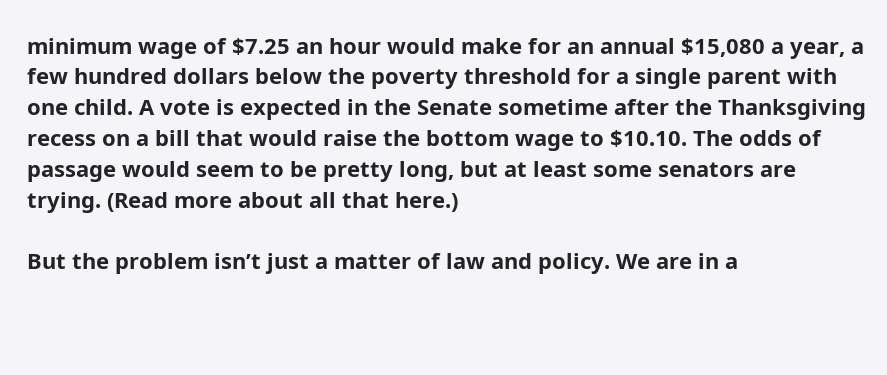minimum wage of $7.25 an hour would make for an annual $15,080 a year, a few hundred dollars below the poverty threshold for a single parent with one child. A vote is expected in the Senate sometime after the Thanksgiving recess on a bill that would raise the bottom wage to $10.10. The odds of passage would seem to be pretty long, but at least some senators are trying. (Read more about all that here.)

But the problem isn’t just a matter of law and policy. We are in a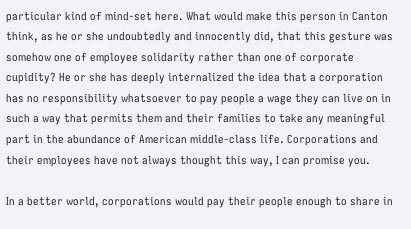particular kind of mind-set here. What would make this person in Canton think, as he or she undoubtedly and innocently did, that this gesture was somehow one of employee solidarity rather than one of corporate cupidity? He or she has deeply internalized the idea that a corporation has no responsibility whatsoever to pay people a wage they can live on in such a way that permits them and their families to take any meaningful part in the abundance of American middle-class life. Corporations and their employees have not always thought this way, I can promise you.

In a better world, corporations would pay their people enough to share in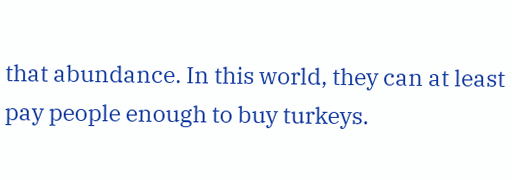that abundance. In this world, they can at least pay people enough to buy turkeys.